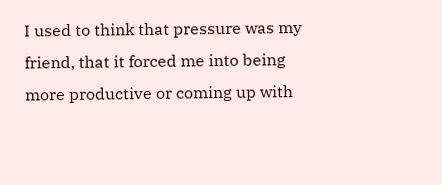I used to think that pressure was my friend, that it forced me into being more productive or coming up with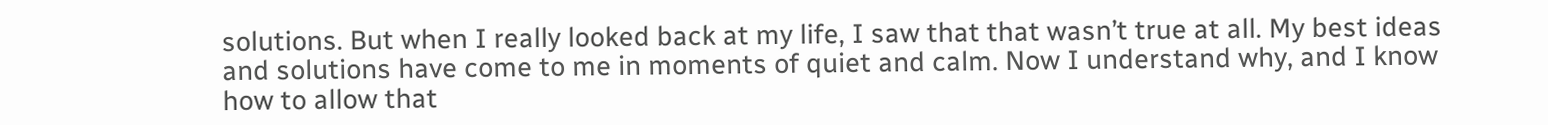solutions. But when I really looked back at my life, I saw that that wasn’t true at all. My best ideas and solutions have come to me in moments of quiet and calm. Now I understand why, and I know how to allow that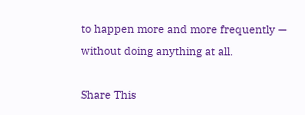to happen more and more frequently — without doing anything at all.

Share This